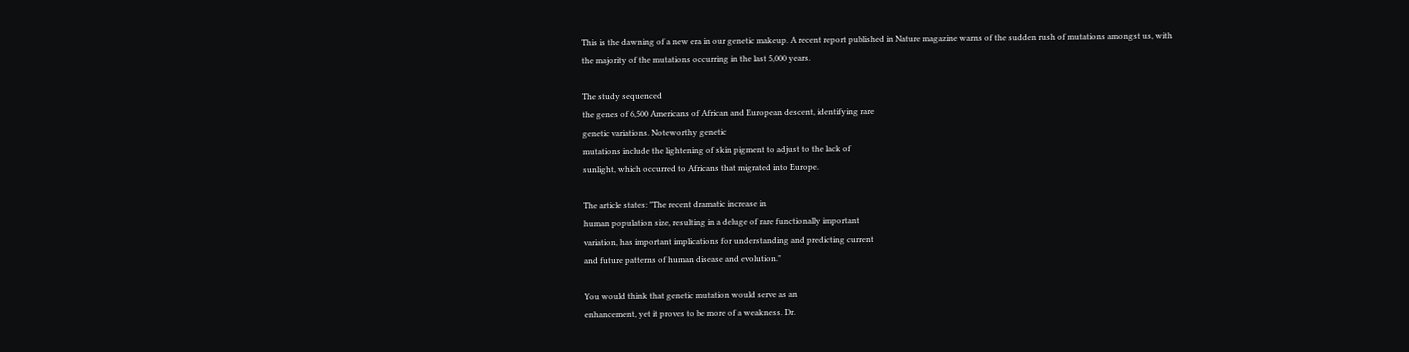This is the dawning of a new era in our genetic makeup. A recent report published in Nature magazine warns of the sudden rush of mutations amongst us, with
the majority of the mutations occurring in the last 5,000 years.

The study sequenced
the genes of 6,500 Americans of African and European descent, identifying rare
genetic variations. Noteworthy genetic
mutations include the lightening of skin pigment to adjust to the lack of
sunlight, which occurred to Africans that migrated into Europe.

The article states: "The recent dramatic increase in
human population size, resulting in a deluge of rare functionally important
variation, has important implications for understanding and predicting current
and future patterns of human disease and evolution."

You would think that genetic mutation would serve as an
enhancement, yet it proves to be more of a weakness. Dr.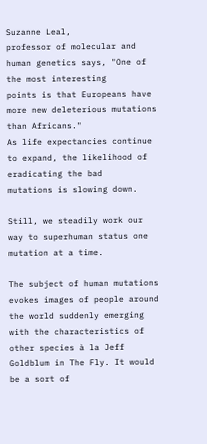Suzanne Leal,
professor of molecular and human genetics says, "One of the most interesting
points is that Europeans have more new deleterious mutations than Africans."
As life expectancies continue to expand, the likelihood of eradicating the bad
mutations is slowing down.

Still, we steadily work our way to superhuman status one
mutation at a time.

The subject of human mutations evokes images of people around the world suddenly emerging with the characteristics of other species à la Jeff Goldblum in The Fly. It would be a sort of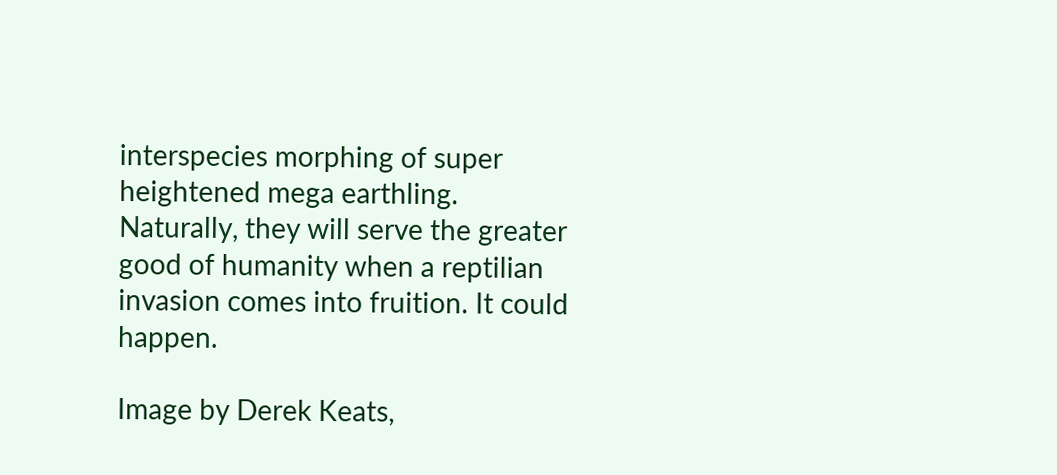interspecies morphing of super heightened mega earthling. Naturally, they will serve the greater good of humanity when a reptilian invasion comes into fruition. It could happen.

Image by Derek Keats,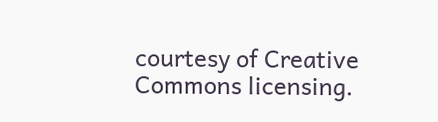courtesy of Creative Commons licensing.